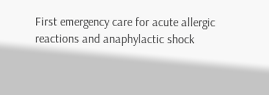First emergency care for acute allergic reactions and anaphylactic shock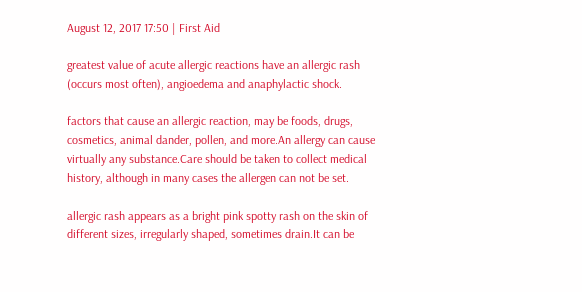August 12, 2017 17:50 | First Aid

greatest value of acute allergic reactions have an allergic rash (occurs most often), angioedema and anaphylactic shock.

factors that cause an allergic reaction, may be foods, drugs, cosmetics, animal dander, pollen, and more.An allergy can cause virtually any substance.Care should be taken to collect medical history, although in many cases the allergen can not be set.

allergic rash appears as a bright pink spotty rash on the skin of different sizes, irregularly shaped, sometimes drain.It can be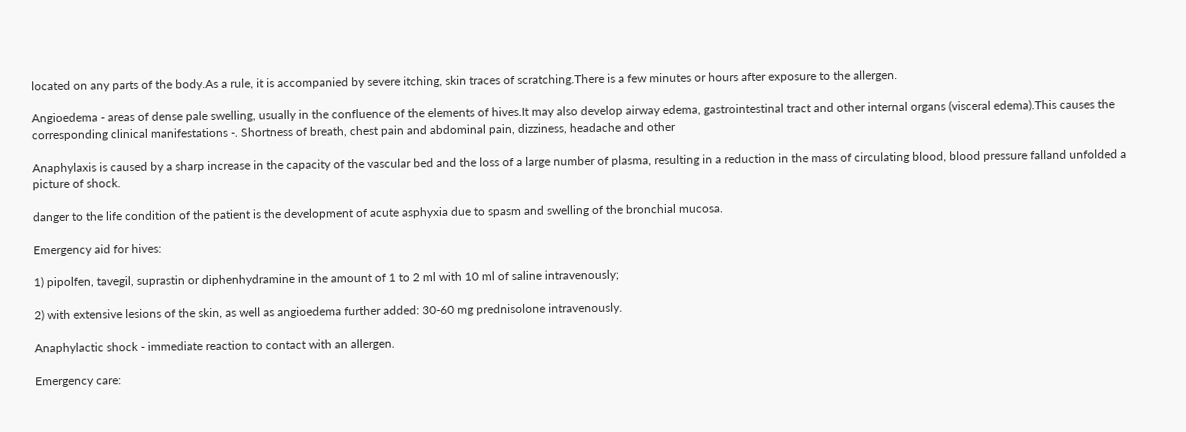located on any parts of the body.As a rule, it is accompanied by severe itching, skin traces of scratching.There is a few minutes or hours after exposure to the allergen.

Angioedema - areas of dense pale swelling, usually in the confluence of the elements of hives.It may also develop airway edema, gastrointestinal tract and other internal organs (visceral edema).This causes the corresponding clinical manifestations -. Shortness of breath, chest pain and abdominal pain, dizziness, headache and other

Anaphylaxis is caused by a sharp increase in the capacity of the vascular bed and the loss of a large number of plasma, resulting in a reduction in the mass of circulating blood, blood pressure falland unfolded a picture of shock.

danger to the life condition of the patient is the development of acute asphyxia due to spasm and swelling of the bronchial mucosa.

Emergency aid for hives:

1) pipolfen, tavegil, suprastin or diphenhydramine in the amount of 1 to 2 ml with 10 ml of saline intravenously;

2) with extensive lesions of the skin, as well as angioedema further added: 30-60 mg prednisolone intravenously.

Anaphylactic shock - immediate reaction to contact with an allergen.

Emergency care: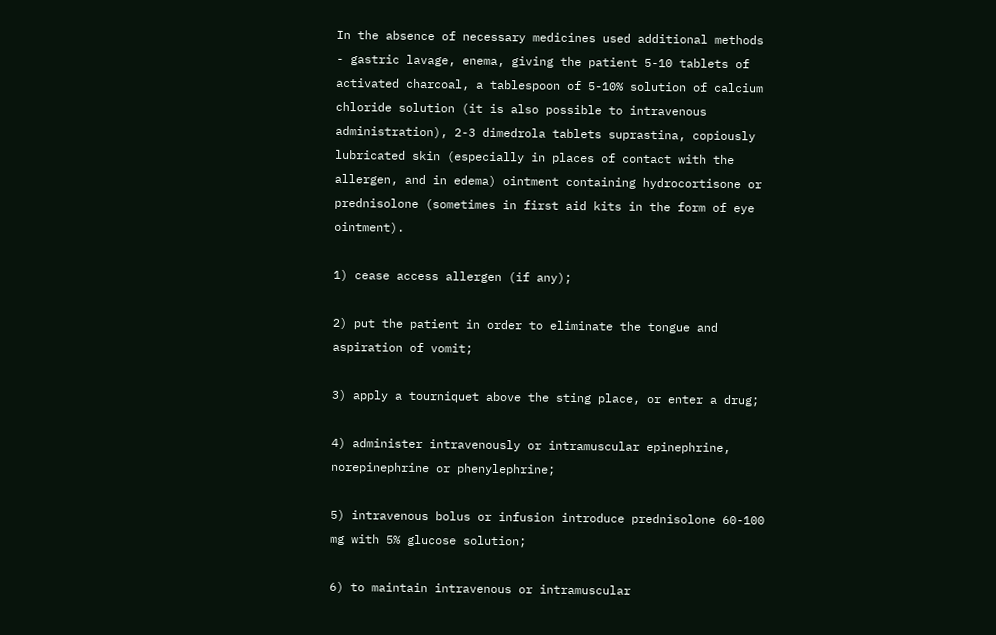In the absence of necessary medicines used additional methods - gastric lavage, enema, giving the patient 5-10 tablets of activated charcoal, a tablespoon of 5-10% solution of calcium chloride solution (it is also possible to intravenous administration), 2-3 dimedrola tablets suprastina, copiously lubricated skin (especially in places of contact with the allergen, and in edema) ointment containing hydrocortisone or prednisolone (sometimes in first aid kits in the form of eye ointment).

1) cease access allergen (if any);

2) put the patient in order to eliminate the tongue and aspiration of vomit;

3) apply a tourniquet above the sting place, or enter a drug;

4) administer intravenously or intramuscular epinephrine, norepinephrine or phenylephrine;

5) intravenous bolus or infusion introduce prednisolone 60-100 mg with 5% glucose solution;

6) to maintain intravenous or intramuscular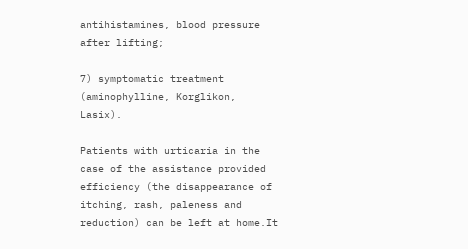antihistamines, blood pressure after lifting;

7) symptomatic treatment (aminophylline, Korglikon, Lasix).

Patients with urticaria in the case of the assistance provided efficiency (the disappearance of itching, rash, paleness and reduction) can be left at home.It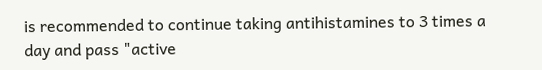is recommended to continue taking antihistamines to 3 times a day and pass "active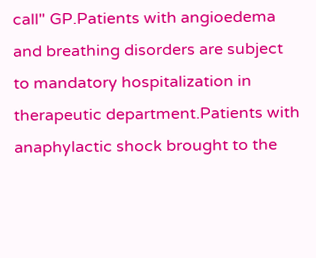call" GP.Patients with angioedema and breathing disorders are subject to mandatory hospitalization in therapeutic department.Patients with anaphylactic shock brought to the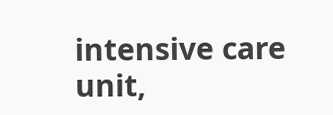intensive care unit,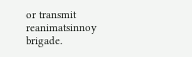or transmit reanimatsinnoy brigade.